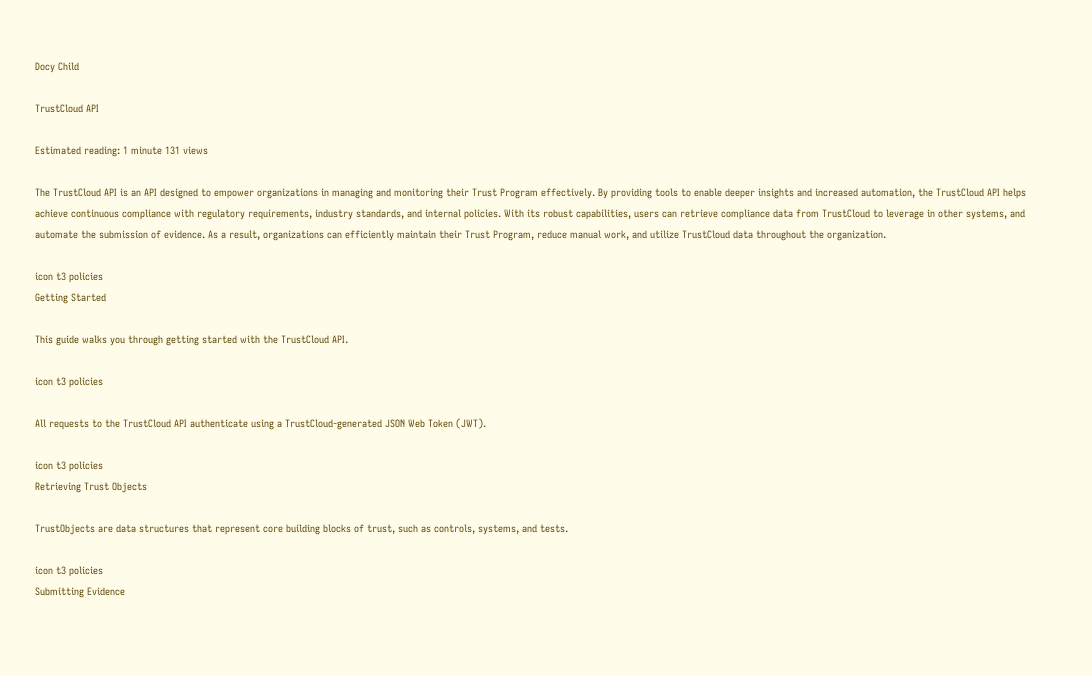Docy Child

TrustCloud API

Estimated reading: 1 minute 131 views

The TrustCloud API is an API designed to empower organizations in managing and monitoring their Trust Program effectively. By providing tools to enable deeper insights and increased automation, the TrustCloud API helps achieve continuous compliance with regulatory requirements, industry standards, and internal policies. With its robust capabilities, users can retrieve compliance data from TrustCloud to leverage in other systems, and automate the submission of evidence. As a result, organizations can efficiently maintain their Trust Program, reduce manual work, and utilize TrustCloud data throughout the organization.

icon t3 policies
Getting Started

This guide walks you through getting started with the TrustCloud API.

icon t3 policies

All requests to the TrustCloud API authenticate using a TrustCloud-generated JSON Web Token (JWT).

icon t3 policies
Retrieving Trust Objects

TrustObjects are data structures that represent core building blocks of trust, such as controls, systems, and tests.

icon t3 policies
Submitting Evidence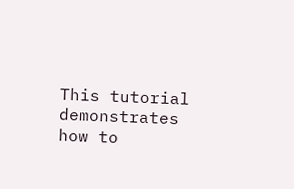This tutorial demonstrates how to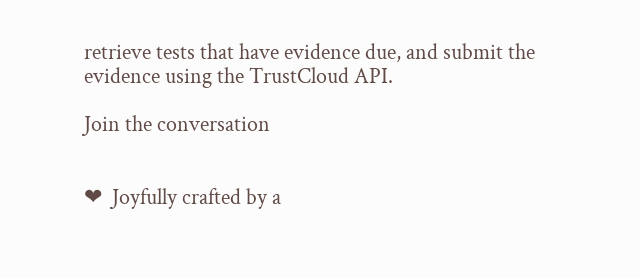retrieve tests that have evidence due, and submit the evidence using the TrustCloud API.

Join the conversation


❤  Joyfully crafted by a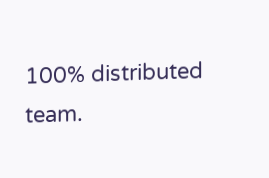100% distributed team.